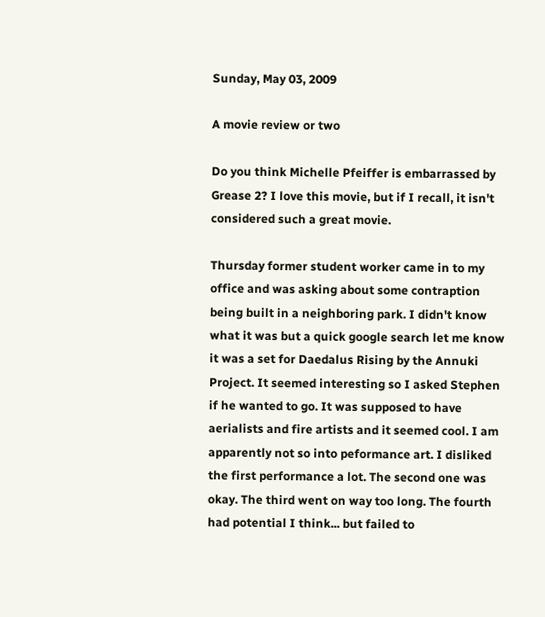Sunday, May 03, 2009

A movie review or two

Do you think Michelle Pfeiffer is embarrassed by Grease 2? I love this movie, but if I recall, it isn't considered such a great movie.

Thursday former student worker came in to my office and was asking about some contraption being built in a neighboring park. I didn't know what it was but a quick google search let me know it was a set for Daedalus Rising by the Annuki Project. It seemed interesting so I asked Stephen if he wanted to go. It was supposed to have aerialists and fire artists and it seemed cool. I am apparently not so into peformance art. I disliked the first performance a lot. The second one was okay. The third went on way too long. The fourth had potential I think... but failed to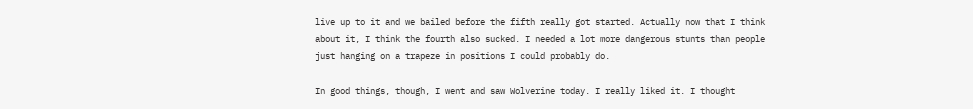live up to it and we bailed before the fifth really got started. Actually now that I think about it, I think the fourth also sucked. I needed a lot more dangerous stunts than people just hanging on a trapeze in positions I could probably do.

In good things, though, I went and saw Wolverine today. I really liked it. I thought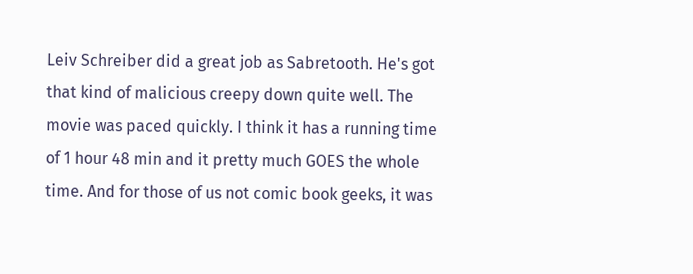Leiv Schreiber did a great job as Sabretooth. He's got that kind of malicious creepy down quite well. The movie was paced quickly. I think it has a running time of 1 hour 48 min and it pretty much GOES the whole time. And for those of us not comic book geeks, it was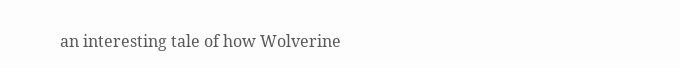an interesting tale of how Wolverine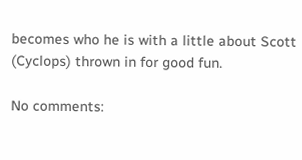becomes who he is with a little about Scott (Cyclops) thrown in for good fun.

No comments: